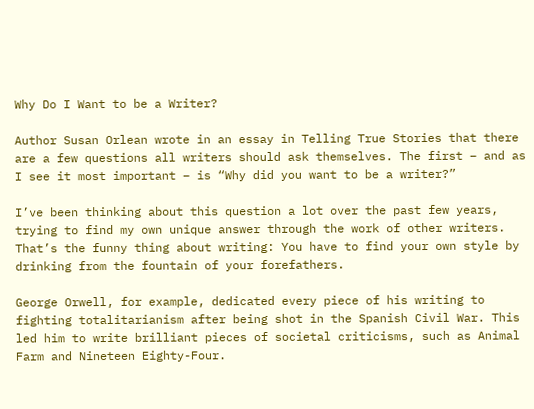Why Do I Want to be a Writer?

Author Susan Orlean wrote in an essay in Telling True Stories that there are a few questions all writers should ask themselves. The first – and as I see it most important – is “Why did you want to be a writer?”

I’ve been thinking about this question a lot over the past few years, trying to find my own unique answer through the work of other writers. That’s the funny thing about writing: You have to find your own style by drinking from the fountain of your forefathers.

George Orwell, for example, dedicated every piece of his writing to fighting totalitarianism after being shot in the Spanish Civil War. This led him to write brilliant pieces of societal criticisms, such as Animal Farm and Nineteen Eighty-Four.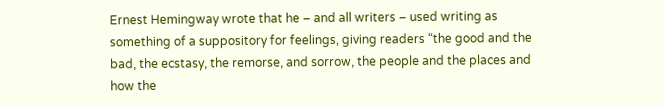Ernest Hemingway wrote that he – and all writers – used writing as something of a suppository for feelings, giving readers “the good and the bad, the ecstasy, the remorse, and sorrow, the people and the places and how the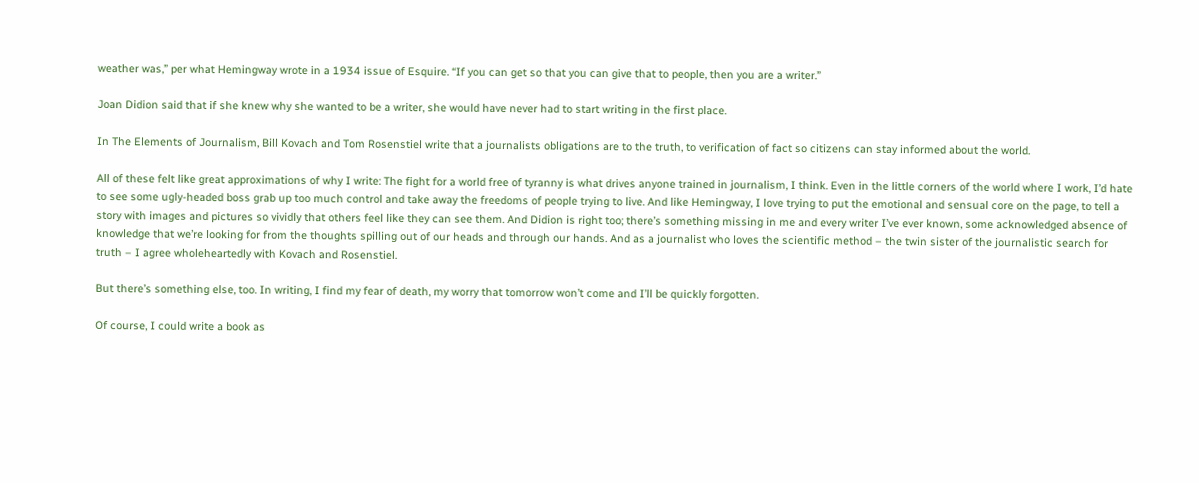weather was,” per what Hemingway wrote in a 1934 issue of Esquire. “If you can get so that you can give that to people, then you are a writer.”

Joan Didion said that if she knew why she wanted to be a writer, she would have never had to start writing in the first place.

In The Elements of Journalism, Bill Kovach and Tom Rosenstiel write that a journalists obligations are to the truth, to verification of fact so citizens can stay informed about the world.

All of these felt like great approximations of why I write: The fight for a world free of tyranny is what drives anyone trained in journalism, I think. Even in the little corners of the world where I work, I’d hate to see some ugly-headed boss grab up too much control and take away the freedoms of people trying to live. And like Hemingway, I love trying to put the emotional and sensual core on the page, to tell a story with images and pictures so vividly that others feel like they can see them. And Didion is right too; there’s something missing in me and every writer I’ve ever known, some acknowledged absence of knowledge that we’re looking for from the thoughts spilling out of our heads and through our hands. And as a journalist who loves the scientific method – the twin sister of the journalistic search for truth – I agree wholeheartedly with Kovach and Rosenstiel.

But there’s something else, too. In writing, I find my fear of death, my worry that tomorrow won’t come and I’ll be quickly forgotten.

Of course, I could write a book as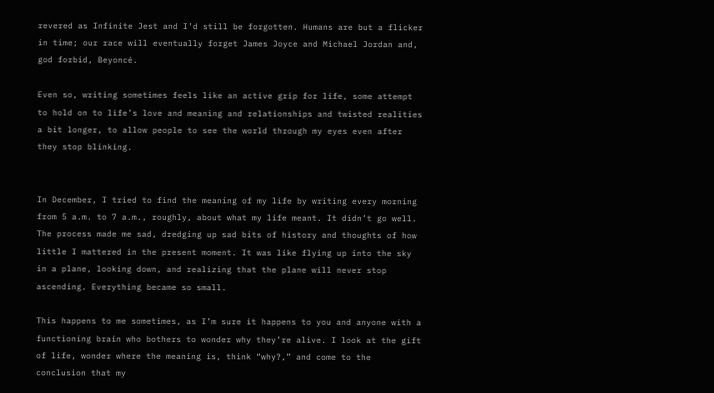revered as Infinite Jest and I’d still be forgotten. Humans are but a flicker in time; our race will eventually forget James Joyce and Michael Jordan and, god forbid, Beyoncé.

Even so, writing sometimes feels like an active grip for life, some attempt to hold on to life’s love and meaning and relationships and twisted realities a bit longer, to allow people to see the world through my eyes even after they stop blinking.


In December, I tried to find the meaning of my life by writing every morning from 5 a.m. to 7 a.m., roughly, about what my life meant. It didn’t go well. The process made me sad, dredging up sad bits of history and thoughts of how little I mattered in the present moment. It was like flying up into the sky in a plane, looking down, and realizing that the plane will never stop ascending. Everything became so small.

This happens to me sometimes, as I’m sure it happens to you and anyone with a functioning brain who bothers to wonder why they’re alive. I look at the gift of life, wonder where the meaning is, think “why?,” and come to the conclusion that my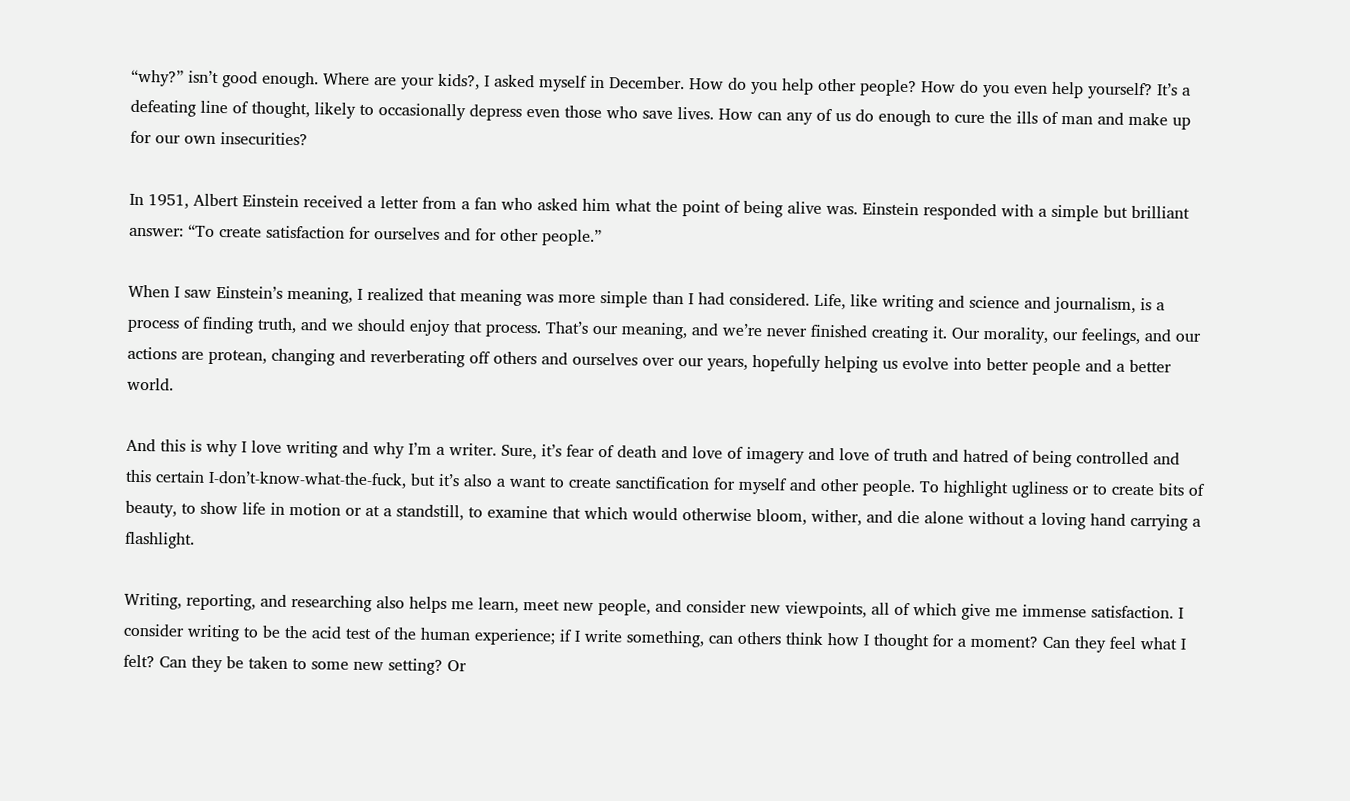“why?” isn’t good enough. Where are your kids?, I asked myself in December. How do you help other people? How do you even help yourself? It’s a defeating line of thought, likely to occasionally depress even those who save lives. How can any of us do enough to cure the ills of man and make up for our own insecurities?

In 1951, Albert Einstein received a letter from a fan who asked him what the point of being alive was. Einstein responded with a simple but brilliant answer: “To create satisfaction for ourselves and for other people.”

When I saw Einstein’s meaning, I realized that meaning was more simple than I had considered. Life, like writing and science and journalism, is a process of finding truth, and we should enjoy that process. That’s our meaning, and we’re never finished creating it. Our morality, our feelings, and our actions are protean, changing and reverberating off others and ourselves over our years, hopefully helping us evolve into better people and a better world.

And this is why I love writing and why I’m a writer. Sure, it’s fear of death and love of imagery and love of truth and hatred of being controlled and this certain I-don’t-know-what-the-fuck, but it’s also a want to create sanctification for myself and other people. To highlight ugliness or to create bits of beauty, to show life in motion or at a standstill, to examine that which would otherwise bloom, wither, and die alone without a loving hand carrying a flashlight.

Writing, reporting, and researching also helps me learn, meet new people, and consider new viewpoints, all of which give me immense satisfaction. I consider writing to be the acid test of the human experience; if I write something, can others think how I thought for a moment? Can they feel what I felt? Can they be taken to some new setting? Or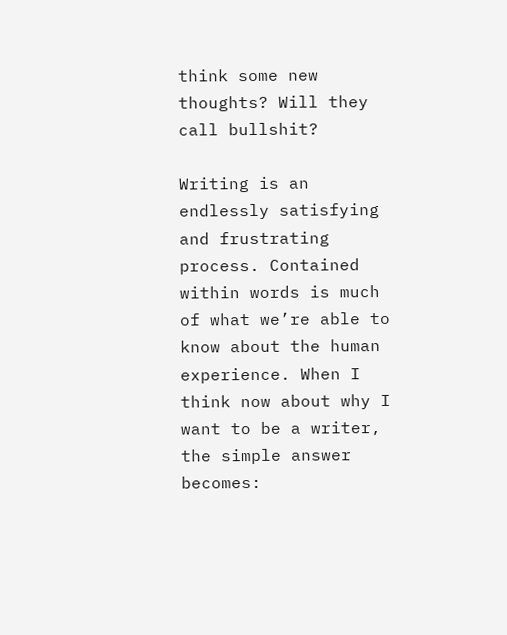think some new thoughts? Will they call bullshit?

Writing is an endlessly satisfying and frustrating process. Contained within words is much of what we’re able to know about the human experience. When I think now about why I want to be a writer, the simple answer becomes: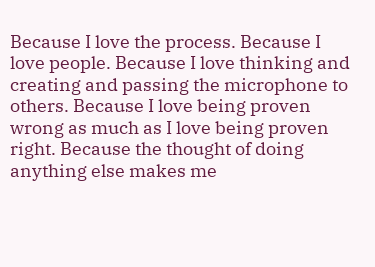Because I love the process. Because I love people. Because I love thinking and creating and passing the microphone to others. Because I love being proven wrong as much as I love being proven right. Because the thought of doing anything else makes me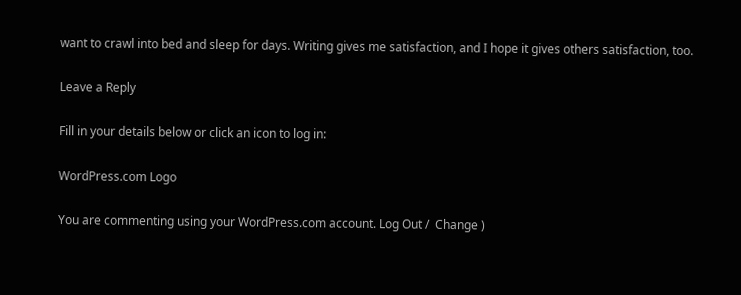want to crawl into bed and sleep for days. Writing gives me satisfaction, and I hope it gives others satisfaction, too.

Leave a Reply

Fill in your details below or click an icon to log in:

WordPress.com Logo

You are commenting using your WordPress.com account. Log Out /  Change )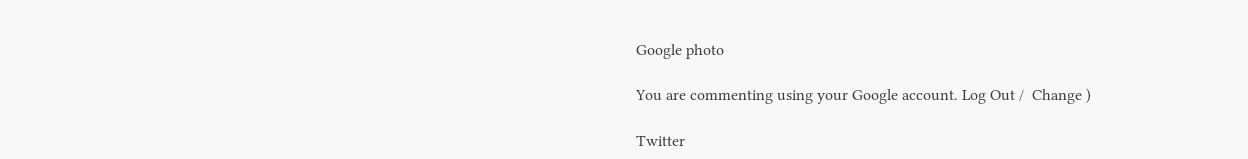Google photo

You are commenting using your Google account. Log Out /  Change )

Twitter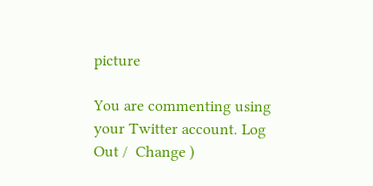picture

You are commenting using your Twitter account. Log Out /  Change )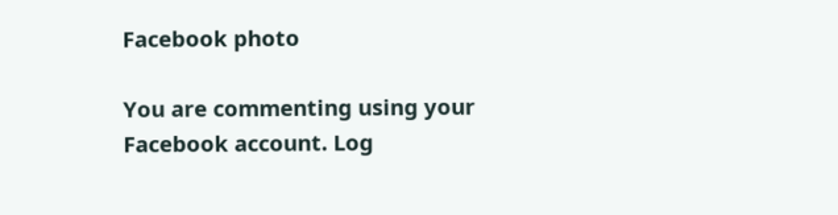Facebook photo

You are commenting using your Facebook account. Log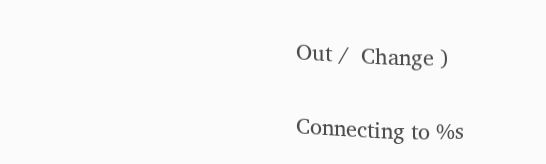Out /  Change )

Connecting to %s